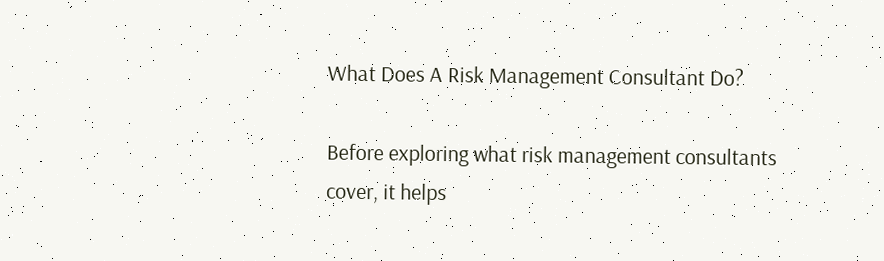What Does A Risk Management Consultant Do?

Before exploring what risk management consultants cover, it helps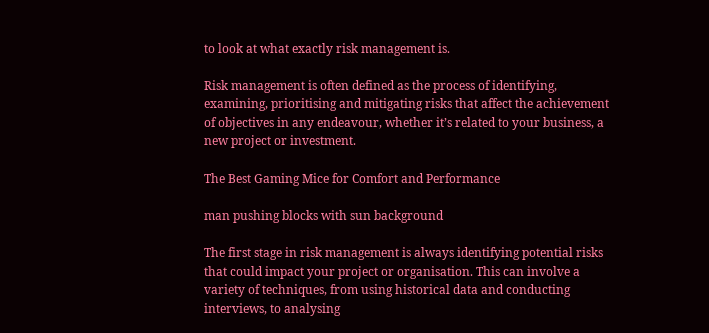to look at what exactly risk management is.

Risk management is often defined as the process of identifying, examining, prioritising and mitigating risks that affect the achievement of objectives in any endeavour, whether it’s related to your business, a new project or investment.

The Best Gaming Mice for Comfort and Performance

man pushing blocks with sun background

The first stage in risk management is always identifying potential risks that could impact your project or organisation. This can involve a variety of techniques, from using historical data and conducting interviews, to analysing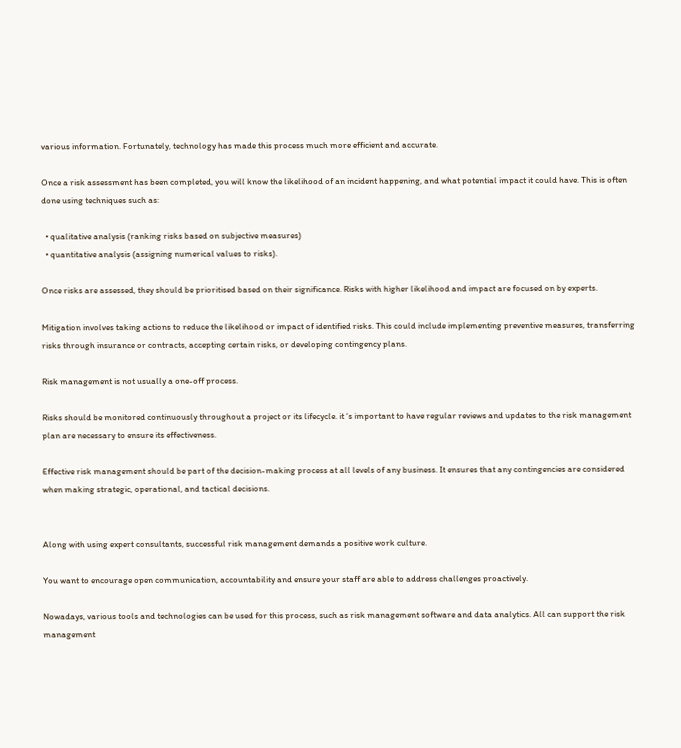various information. Fortunately, technology has made this process much more efficient and accurate.

Once a risk assessment has been completed, you will know the likelihood of an incident happening, and what potential impact it could have. This is often done using techniques such as:

  • qualitative analysis (ranking risks based on subjective measures)
  • quantitative analysis (assigning numerical values to risks).

Once risks are assessed, they should be prioritised based on their significance. Risks with higher likelihood and impact are focused on by experts.

Mitigation involves taking actions to reduce the likelihood or impact of identified risks. This could include implementing preventive measures, transferring risks through insurance or contracts, accepting certain risks, or developing contingency plans.

Risk management is not usually a one-off process.

Risks should be monitored continuously throughout a project or its lifecycle. it ‘s important to have regular reviews and updates to the risk management plan are necessary to ensure its effectiveness.

Effective risk management should be part of the decision-making process at all levels of any business. It ensures that any contingencies are considered when making strategic, operational, and tactical decisions.


Along with using expert consultants, successful risk management demands a positive work culture.

You want to encourage open communication, accountability and ensure your staff are able to address challenges proactively.

Nowadays, various tools and technologies can be used for this process, such as risk management software and data analytics. All can support the risk management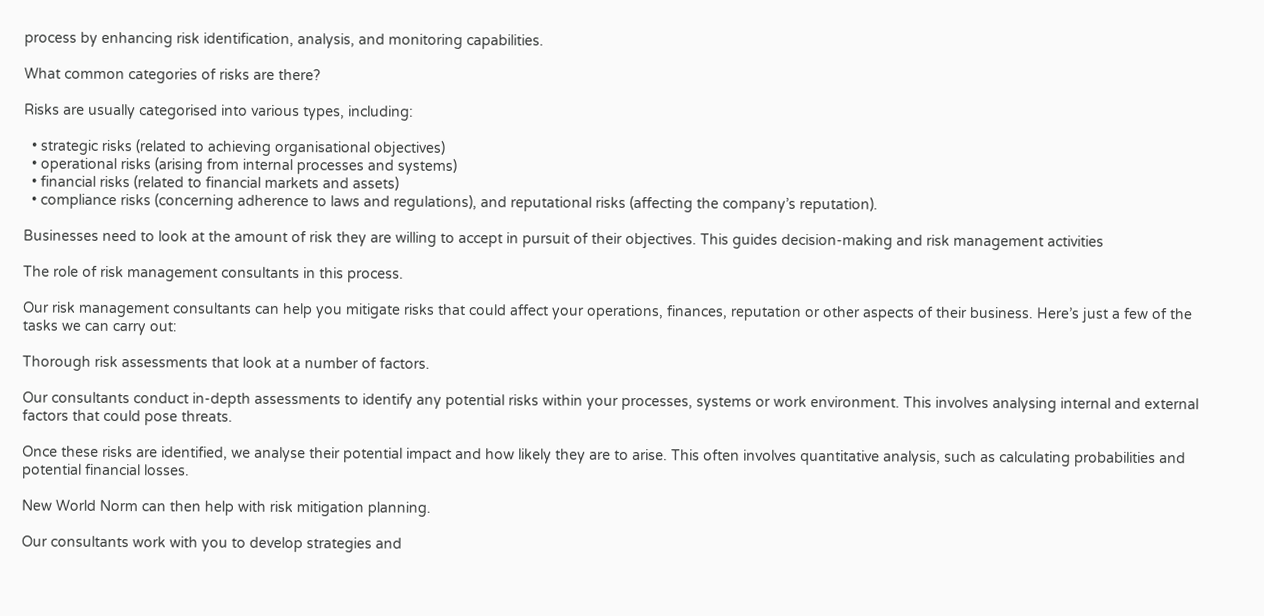process by enhancing risk identification, analysis, and monitoring capabilities.

What common categories of risks are there?

Risks are usually categorised into various types, including:

  • strategic risks (related to achieving organisational objectives)
  • operational risks (arising from internal processes and systems)
  • financial risks (related to financial markets and assets)
  • compliance risks (concerning adherence to laws and regulations), and reputational risks (affecting the company’s reputation).

Businesses need to look at the amount of risk they are willing to accept in pursuit of their objectives. This guides decision-making and risk management activities

The role of risk management consultants in this process.

Our risk management consultants can help you mitigate risks that could affect your operations, finances, reputation or other aspects of their business. Here’s just a few of the tasks we can carry out:

Thorough risk assessments that look at a number of factors.

Our consultants conduct in-depth assessments to identify any potential risks within your processes, systems or work environment. This involves analysing internal and external factors that could pose threats.

Once these risks are identified, we analyse their potential impact and how likely they are to arise. This often involves quantitative analysis, such as calculating probabilities and potential financial losses.

New World Norm can then help with risk mitigation planning.

Our consultants work with you to develop strategies and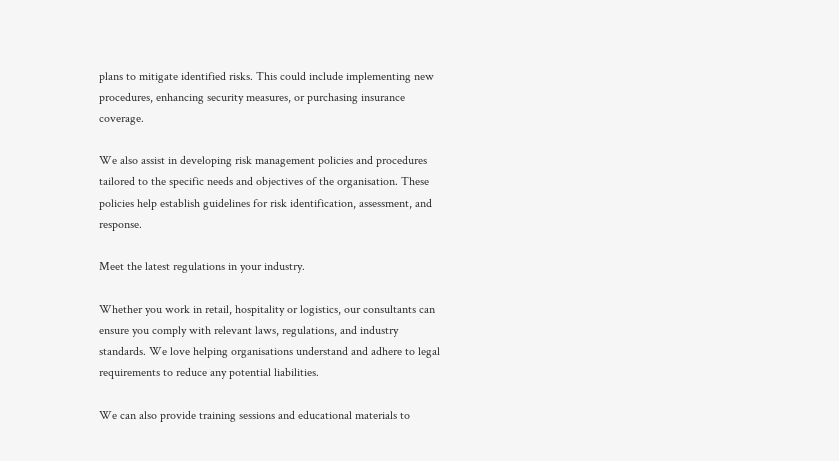plans to mitigate identified risks. This could include implementing new procedures, enhancing security measures, or purchasing insurance coverage.

We also assist in developing risk management policies and procedures tailored to the specific needs and objectives of the organisation. These policies help establish guidelines for risk identification, assessment, and response.

Meet the latest regulations in your industry.

Whether you work in retail, hospitality or logistics, our consultants can ensure you comply with relevant laws, regulations, and industry standards. We love helping organisations understand and adhere to legal requirements to reduce any potential liabilities.

We can also provide training sessions and educational materials to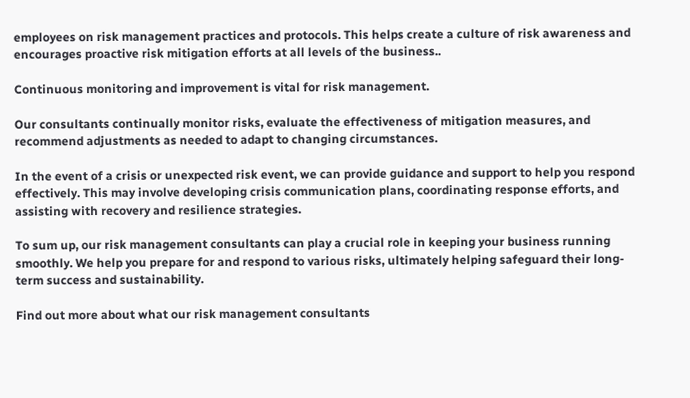employees on risk management practices and protocols. This helps create a culture of risk awareness and encourages proactive risk mitigation efforts at all levels of the business..

Continuous monitoring and improvement is vital for risk management.

Our consultants continually monitor risks, evaluate the effectiveness of mitigation measures, and recommend adjustments as needed to adapt to changing circumstances.

In the event of a crisis or unexpected risk event, we can provide guidance and support to help you respond effectively. This may involve developing crisis communication plans, coordinating response efforts, and assisting with recovery and resilience strategies.

To sum up, our risk management consultants can play a crucial role in keeping your business running smoothly. We help you prepare for and respond to various risks, ultimately helping safeguard their long-term success and sustainability.

Find out more about what our risk management consultants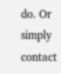do. Or simply contact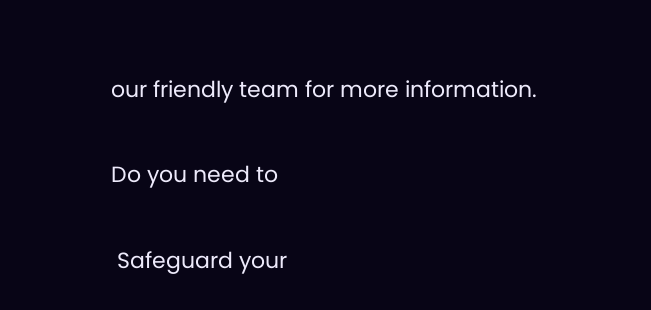our friendly team for more information.

Do you need to

 Safeguard your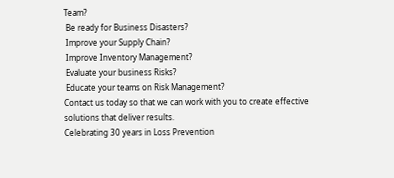Team?
 Be ready for Business Disasters?
 Improve your Supply Chain?
 Improve Inventory Management?
 Evaluate your business Risks?
 Educate your teams on Risk Management?
Contact us today so that we can work with you to create effective solutions that deliver results.
Celebrating 30 years in Loss Prevention